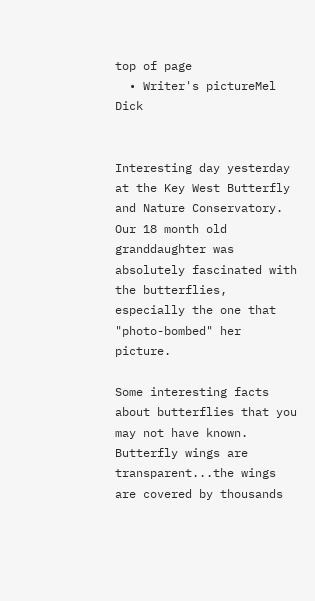top of page
  • Writer's pictureMel Dick


Interesting day yesterday at the Key West Butterfly and Nature Conservatory. Our 18 month old granddaughter was absolutely fascinated with the butterflies, especially the one that "photo-bombed" her picture.

Some interesting facts about butterflies that you may not have known. Butterfly wings are transparent...the wings are covered by thousands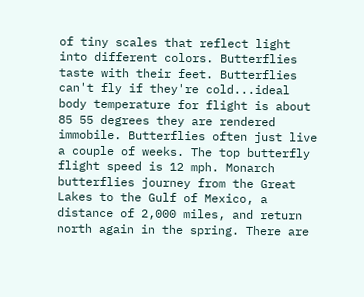of tiny scales that reflect light into different colors. Butterflies taste with their feet. Butterflies can't fly if they're cold...ideal body temperature for flight is about 85 55 degrees they are rendered immobile. Butterflies often just live a couple of weeks. The top butterfly flight speed is 12 mph. Monarch butterflies journey from the Great Lakes to the Gulf of Mexico, a distance of 2,000 miles, and return north again in the spring. There are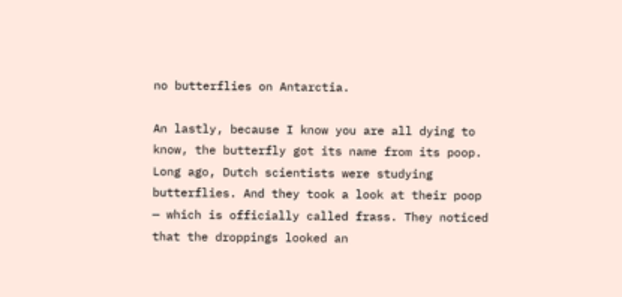no butterflies on Antarctia.

An lastly, because I know you are all dying to know, the butterfly got its name from its poop. Long ago, Dutch scientists were studying butterflies. And they took a look at their poop — which is officially called frass. They noticed that the droppings looked an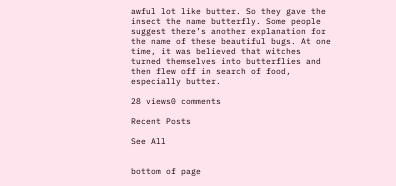awful lot like butter. So they gave the insect the name butterfly. Some people suggest there’s another explanation for the name of these beautiful bugs. At one time, it was believed that witches turned themselves into butterflies and then flew off in search of food, especially butter.

28 views0 comments

Recent Posts

See All


bottom of page